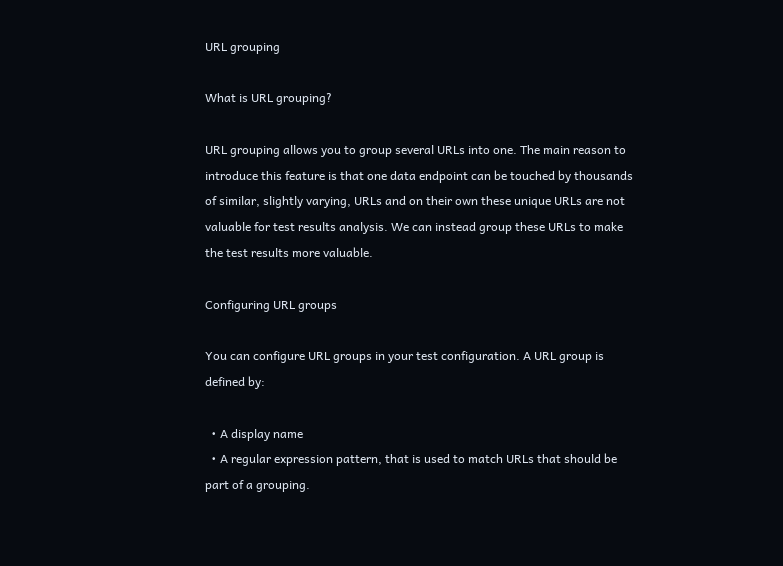URL grouping

What is URL grouping?

URL grouping allows you to group several URLs into one. The main reason to introduce this feature is that one data endpoint can be touched by thousands of similar, slightly varying, URLs and on their own these unique URLs are not valuable for test results analysis. We can instead group these URLs to make the test results more valuable.

Configuring URL groups

You can configure URL groups in your test configuration. A URL group is defined by:

  • A display name
  • A regular expression pattern, that is used to match URLs that should be part of a grouping.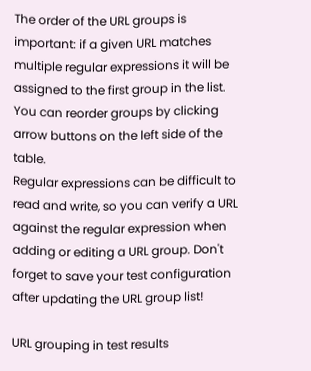The order of the URL groups is important: if a given URL matches multiple regular expressions it will be assigned to the first group in the list. You can reorder groups by clicking arrow buttons on the left side of the table.
Regular expressions can be difficult to read and write, so you can verify a URL against the regular expression when adding or editing a URL group. Don't forget to save your test configuration after updating the URL group list!

URL grouping in test results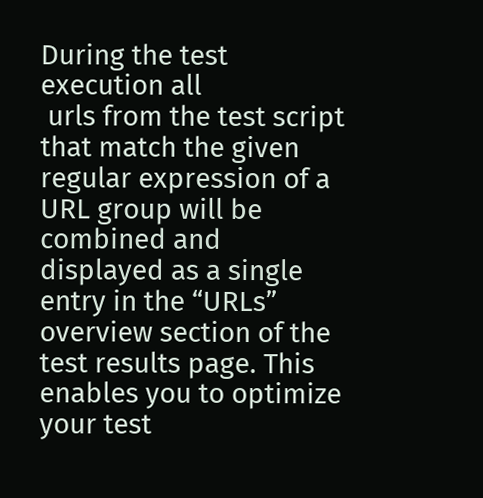During the test execution all
 urls from the test script that match the given regular expression of a URL group will be combined and displayed as a single entry in the “URLs” overview section of the test results page. This enables you to optimize your test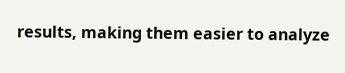results, making them easier to analyze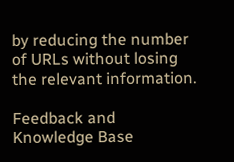by reducing the number of URLs without losing the relevant information.

Feedback and Knowledge Base